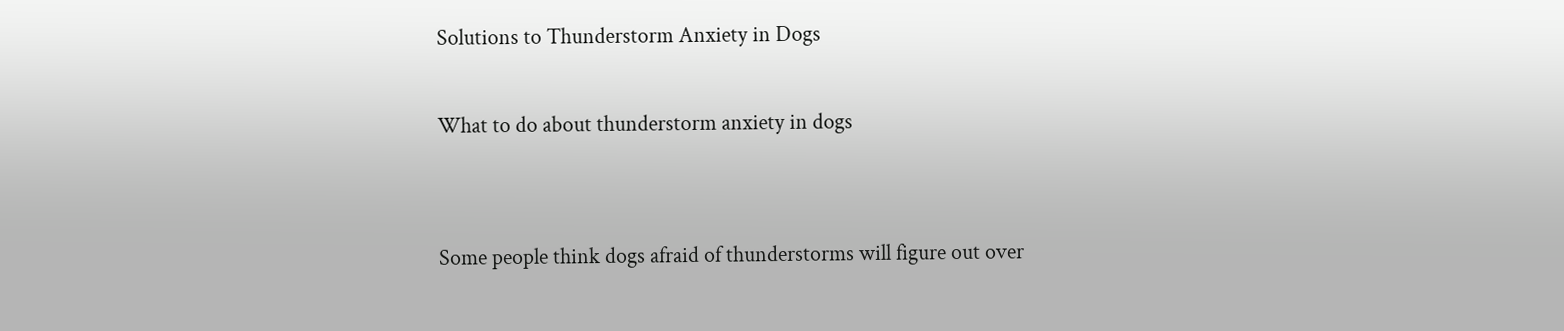Solutions to Thunderstorm Anxiety in Dogs

What to do about thunderstorm anxiety in dogs


Some people think dogs afraid of thunderstorms will figure out over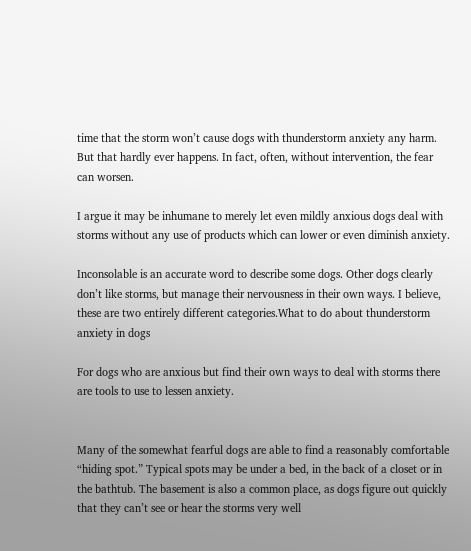time that the storm won’t cause dogs with thunderstorm anxiety any harm.  But that hardly ever happens. In fact, often, without intervention, the fear can worsen.

I argue it may be inhumane to merely let even mildly anxious dogs deal with storms without any use of products which can lower or even diminish anxiety.

Inconsolable is an accurate word to describe some dogs. Other dogs clearly don’t like storms, but manage their nervousness in their own ways. I believe, these are two entirely different categories.What to do about thunderstorm anxiety in dogs

For dogs who are anxious but find their own ways to deal with storms there are tools to use to lessen anxiety.


Many of the somewhat fearful dogs are able to find a reasonably comfortable “hiding spot.” Typical spots may be under a bed, in the back of a closet or in the bathtub. The basement is also a common place, as dogs figure out quickly that they can’t see or hear the storms very well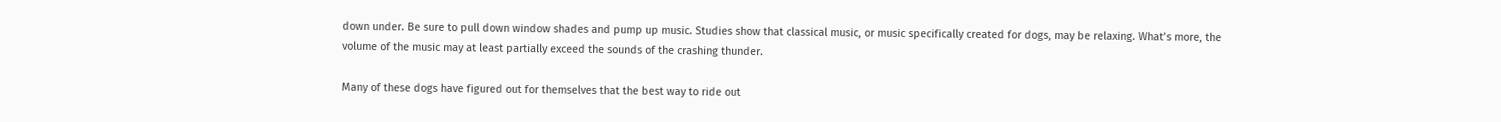down under. Be sure to pull down window shades and pump up music. Studies show that classical music, or music specifically created for dogs, may be relaxing. What’s more, the volume of the music may at least partially exceed the sounds of the crashing thunder.

Many of these dogs have figured out for themselves that the best way to ride out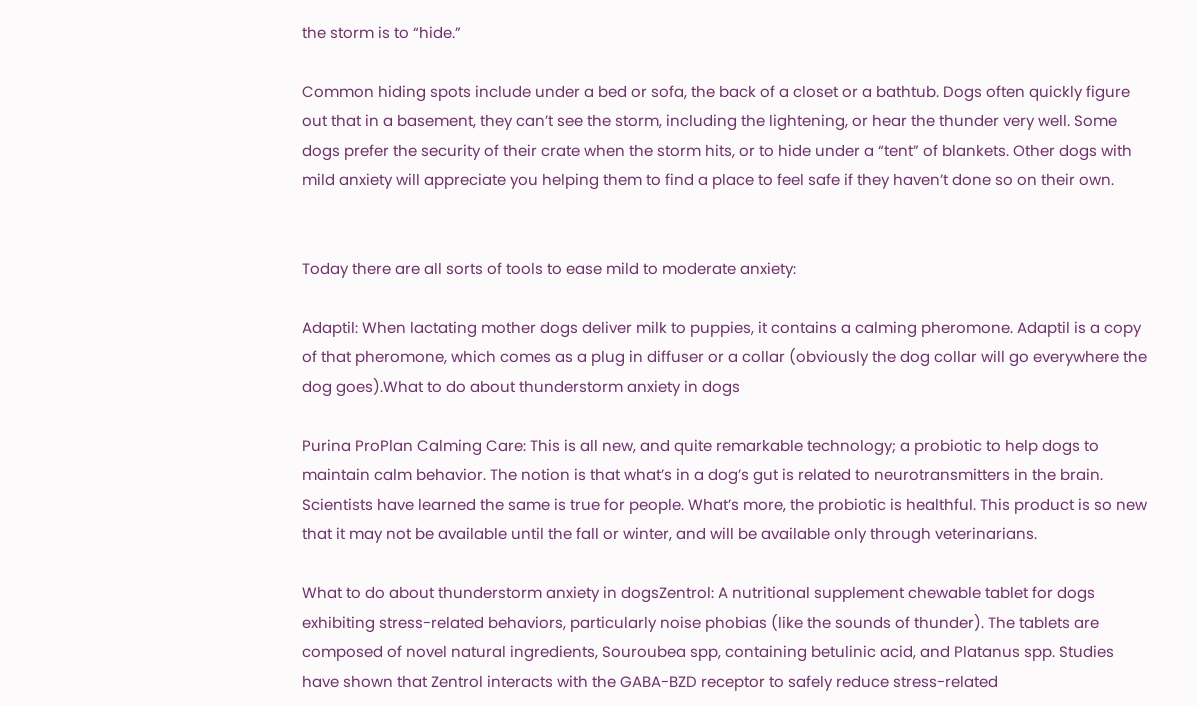the storm is to “hide.”

Common hiding spots include under a bed or sofa, the back of a closet or a bathtub. Dogs often quickly figure out that in a basement, they can’t see the storm, including the lightening, or hear the thunder very well. Some dogs prefer the security of their crate when the storm hits, or to hide under a “tent” of blankets. Other dogs with mild anxiety will appreciate you helping them to find a place to feel safe if they haven’t done so on their own.


Today there are all sorts of tools to ease mild to moderate anxiety:

Adaptil: When lactating mother dogs deliver milk to puppies, it contains a calming pheromone. Adaptil is a copy of that pheromone, which comes as a plug in diffuser or a collar (obviously the dog collar will go everywhere the dog goes).What to do about thunderstorm anxiety in dogs

Purina ProPlan Calming Care: This is all new, and quite remarkable technology; a probiotic to help dogs to maintain calm behavior. The notion is that what’s in a dog’s gut is related to neurotransmitters in the brain. Scientists have learned the same is true for people. What’s more, the probiotic is healthful. This product is so new that it may not be available until the fall or winter, and will be available only through veterinarians.

What to do about thunderstorm anxiety in dogsZentrol: A nutritional supplement chewable tablet for dogs exhibiting stress-related behaviors, particularly noise phobias (like the sounds of thunder). The tablets are composed of novel natural ingredients, Souroubea spp, containing betulinic acid, and Platanus spp. Studies have shown that Zentrol interacts with the GABA-BZD receptor to safely reduce stress-related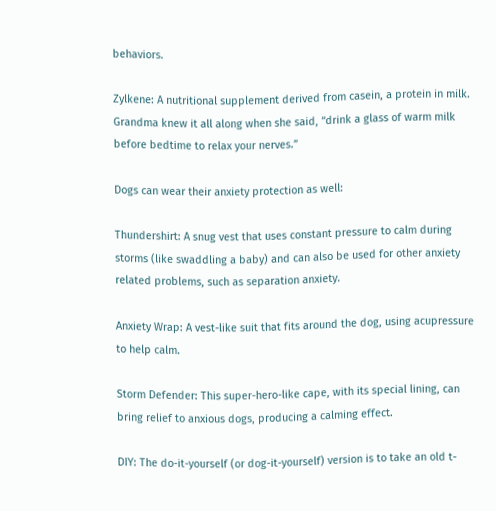behaviors.

Zylkene: A nutritional supplement derived from casein, a protein in milk. Grandma knew it all along when she said, “drink a glass of warm milk before bedtime to relax your nerves.”

Dogs can wear their anxiety protection as well:

Thundershirt: A snug vest that uses constant pressure to calm during storms (like swaddling a baby) and can also be used for other anxiety related problems, such as separation anxiety.

Anxiety Wrap: A vest-like suit that fits around the dog, using acupressure to help calm.

Storm Defender: This super-hero-like cape, with its special lining, can bring relief to anxious dogs, producing a calming effect.

DIY: The do-it-yourself (or dog-it-yourself) version is to take an old t-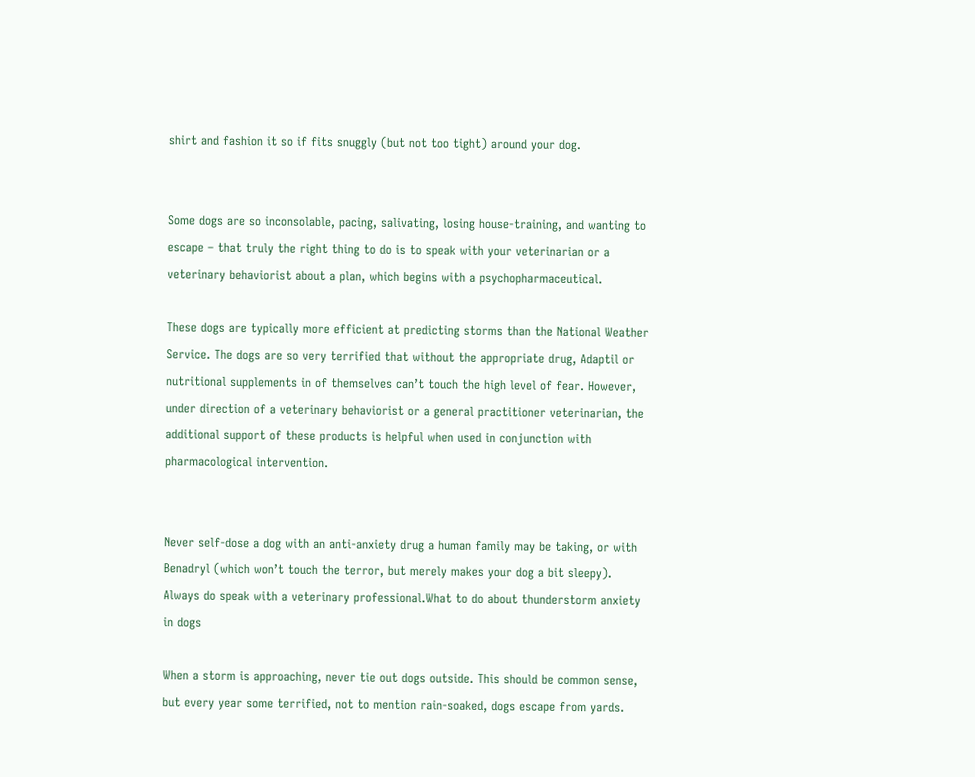shirt and fashion it so if fits snuggly (but not too tight) around your dog.


Some dogs are so inconsolable, pacing, salivating, losing house-training, and wanting to escape – that truly the right thing to do is to speak with your veterinarian or a veterinary behaviorist about a plan, which begins with a psychopharmaceutical.

These dogs are typically more efficient at predicting storms than the National Weather Service. The dogs are so very terrified that without the appropriate drug, Adaptil or nutritional supplements in of themselves can’t touch the high level of fear. However, under direction of a veterinary behaviorist or a general practitioner veterinarian, the additional support of these products is helpful when used in conjunction with pharmacological intervention.


Never self-dose a dog with an anti-anxiety drug a human family may be taking, or with Benadryl (which won’t touch the terror, but merely makes your dog a bit sleepy).  Always do speak with a veterinary professional.What to do about thunderstorm anxiety in dogs

When a storm is approaching, never tie out dogs outside. This should be common sense, but every year some terrified, not to mention rain-soaked, dogs escape from yards.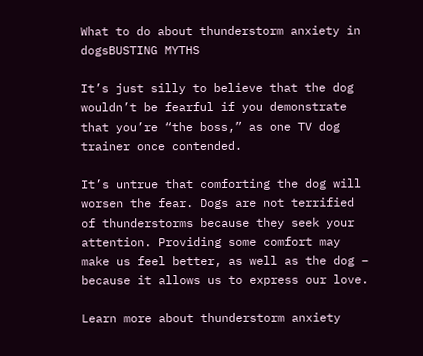What to do about thunderstorm anxiety in dogsBUSTING MYTHS

It’s just silly to believe that the dog wouldn’t be fearful if you demonstrate that you’re “the boss,” as one TV dog trainer once contended.

It’s untrue that comforting the dog will worsen the fear. Dogs are not terrified of thunderstorms because they seek your attention. Providing some comfort may make us feel better, as well as the dog – because it allows us to express our love.

Learn more about thunderstorm anxiety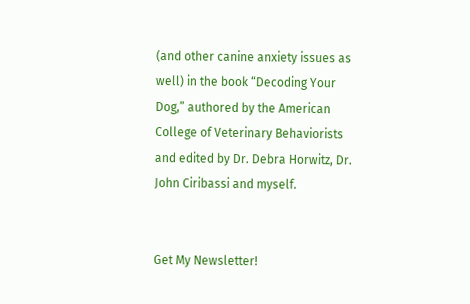(and other canine anxiety issues as well) in the book “Decoding Your Dog,” authored by the American College of Veterinary Behaviorists and edited by Dr. Debra Horwitz, Dr. John Ciribassi and myself.


Get My Newsletter!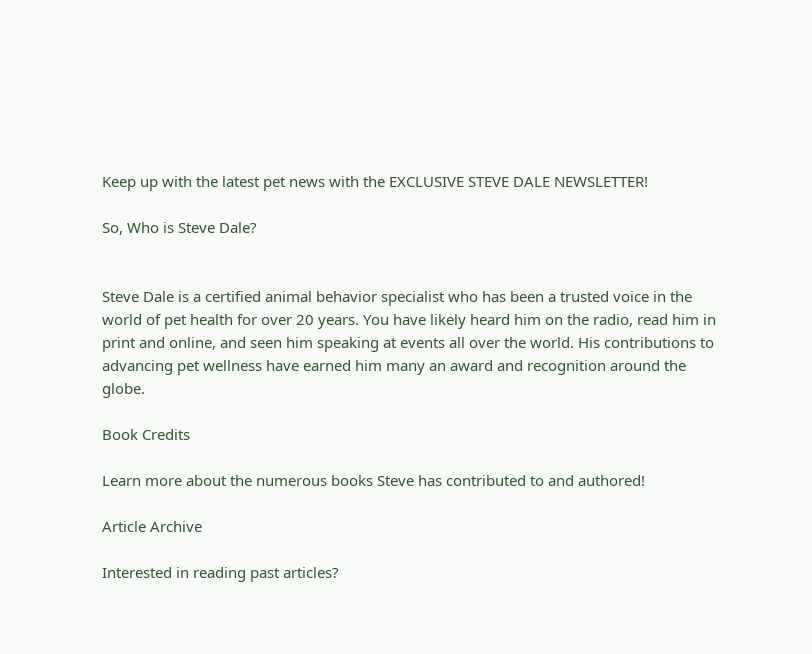Keep up with the latest pet news with the EXCLUSIVE STEVE DALE NEWSLETTER!

So, Who is Steve Dale?


Steve Dale is a certified animal behavior specialist who has been a trusted voice in the world of pet health for over 20 years. You have likely heard him on the radio, read him in print and online, and seen him speaking at events all over the world. His contributions to advancing pet wellness have earned him many an award and recognition around the globe.

Book Credits

Learn more about the numerous books Steve has contributed to and authored!

Article Archive

Interested in reading past articles?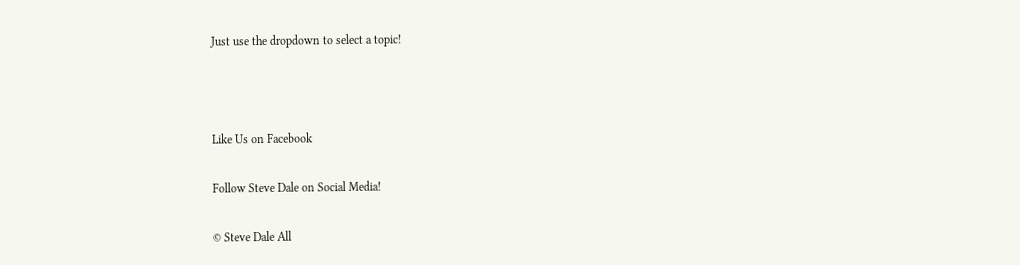Just use the dropdown to select a topic!



Like Us on Facebook

Follow Steve Dale on Social Media!

© Steve Dale All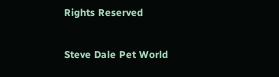Rights Reserved


Steve Dale Pet World